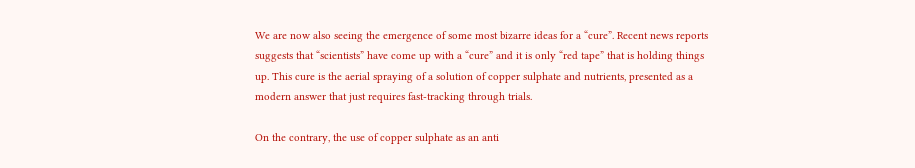We are now also seeing the emergence of some most bizarre ideas for a “cure”. Recent news reports suggests that “scientists” have come up with a “cure” and it is only “red tape” that is holding things up. This cure is the aerial spraying of a solution of copper sulphate and nutrients, presented as a modern answer that just requires fast-tracking through trials.

On the contrary, the use of copper sulphate as an anti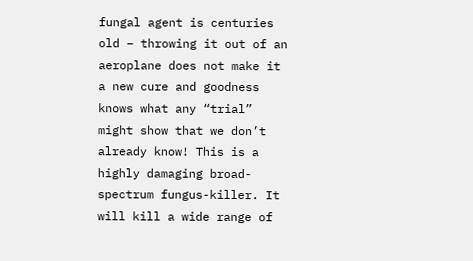fungal agent is centuries old – throwing it out of an aeroplane does not make it a new cure and goodness knows what any “trial” might show that we don’t already know! This is a highly damaging broad-spectrum fungus-killer. It will kill a wide range of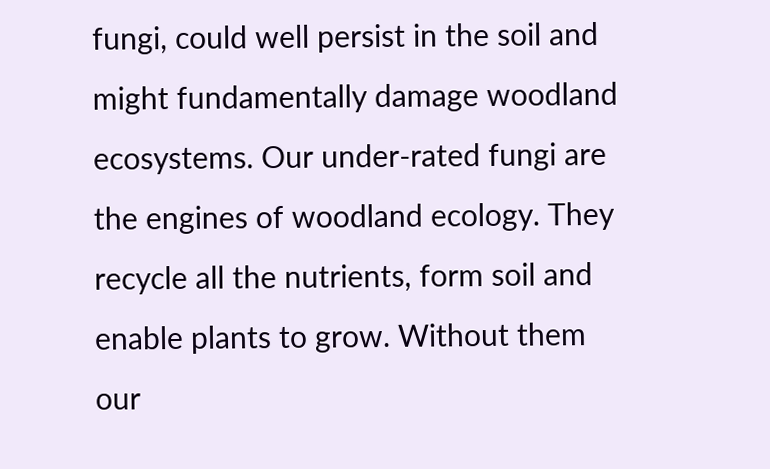fungi, could well persist in the soil and might fundamentally damage woodland ecosystems. Our under-rated fungi are the engines of woodland ecology. They recycle all the nutrients, form soil and enable plants to grow. Without them our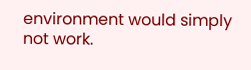environment would simply not work.